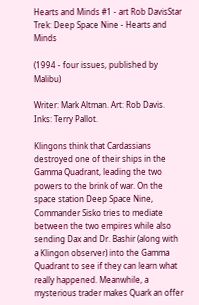Hearts and Minds #1 - art Rob DavisStar Trek: Deep Space Nine - Hearts and Minds

(1994 - four issues, published by Malibu)

Writer: Mark Altman. Art: Rob Davis. Inks: Terry Pallot.

Klingons think that Cardassians destroyed one of their ships in the Gamma Quadrant, leading the two powers to the brink of war. On the space station Deep Space Nine, Commander Sisko tries to mediate between the two empires while also sending Dax and Dr. Bashir (along with a Klingon observer) into the Gamma Quadrant to see if they can learn what really happened. Meanwhile, a mysterious trader makes Quark an offer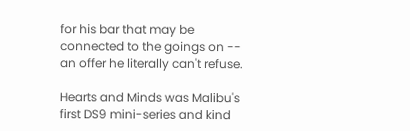for his bar that may be connected to the goings on -- an offer he literally can't refuse.

Hearts and Minds was Malibu's first DS9 mini-series and kind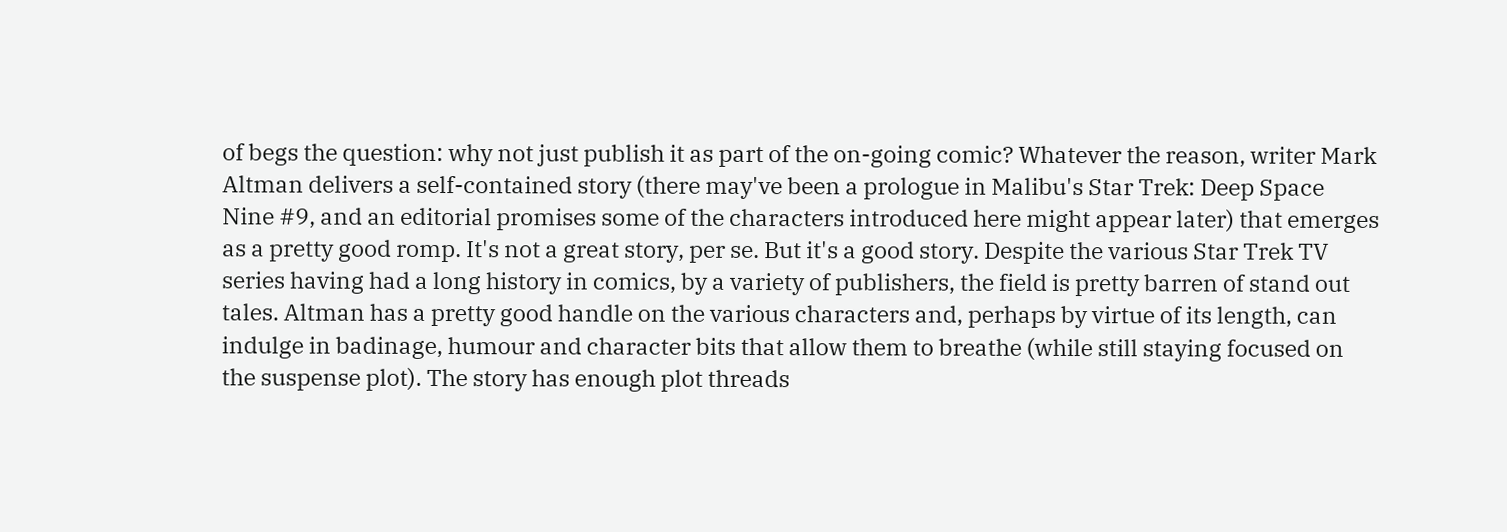of begs the question: why not just publish it as part of the on-going comic? Whatever the reason, writer Mark Altman delivers a self-contained story (there may've been a prologue in Malibu's Star Trek: Deep Space Nine #9, and an editorial promises some of the characters introduced here might appear later) that emerges as a pretty good romp. It's not a great story, per se. But it's a good story. Despite the various Star Trek TV series having had a long history in comics, by a variety of publishers, the field is pretty barren of stand out tales. Altman has a pretty good handle on the various characters and, perhaps by virtue of its length, can indulge in badinage, humour and character bits that allow them to breathe (while still staying focused on the suspense plot). The story has enough plot threads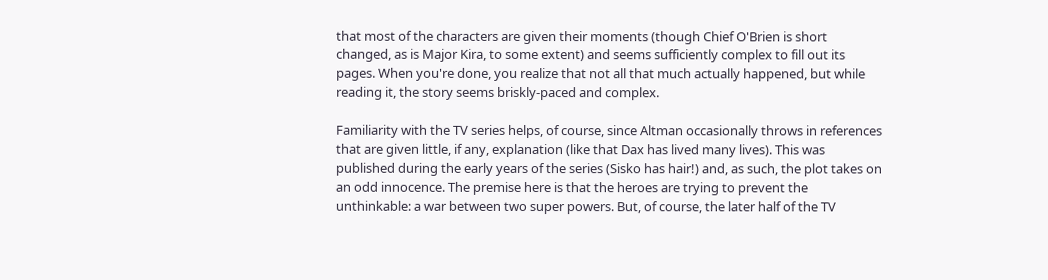that most of the characters are given their moments (though Chief O'Brien is short changed, as is Major Kira, to some extent) and seems sufficiently complex to fill out its pages. When you're done, you realize that not all that much actually happened, but while reading it, the story seems briskly-paced and complex.

Familiarity with the TV series helps, of course, since Altman occasionally throws in references that are given little, if any, explanation (like that Dax has lived many lives). This was published during the early years of the series (Sisko has hair!) and, as such, the plot takes on an odd innocence. The premise here is that the heroes are trying to prevent the unthinkable: a war between two super powers. But, of course, the later half of the TV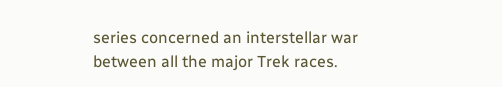series concerned an interstellar war between all the major Trek races.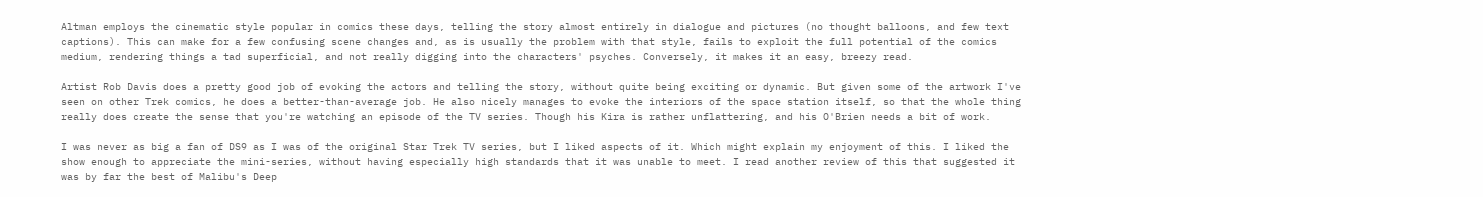Altman employs the cinematic style popular in comics these days, telling the story almost entirely in dialogue and pictures (no thought balloons, and few text captions). This can make for a few confusing scene changes and, as is usually the problem with that style, fails to exploit the full potential of the comics medium, rendering things a tad superficial, and not really digging into the characters' psyches. Conversely, it makes it an easy, breezy read.

Artist Rob Davis does a pretty good job of evoking the actors and telling the story, without quite being exciting or dynamic. But given some of the artwork I've seen on other Trek comics, he does a better-than-average job. He also nicely manages to evoke the interiors of the space station itself, so that the whole thing really does create the sense that you're watching an episode of the TV series. Though his Kira is rather unflattering, and his O'Brien needs a bit of work.

I was never as big a fan of DS9 as I was of the original Star Trek TV series, but I liked aspects of it. Which might explain my enjoyment of this. I liked the show enough to appreciate the mini-series, without having especially high standards that it was unable to meet. I read another review of this that suggested it was by far the best of Malibu's Deep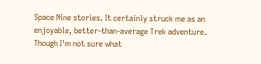Space Nine stories. It certainly struck me as an enjoyable, better-than-average Trek adventure. Though I'm not sure what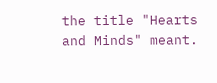the title "Hearts and Minds" meant.